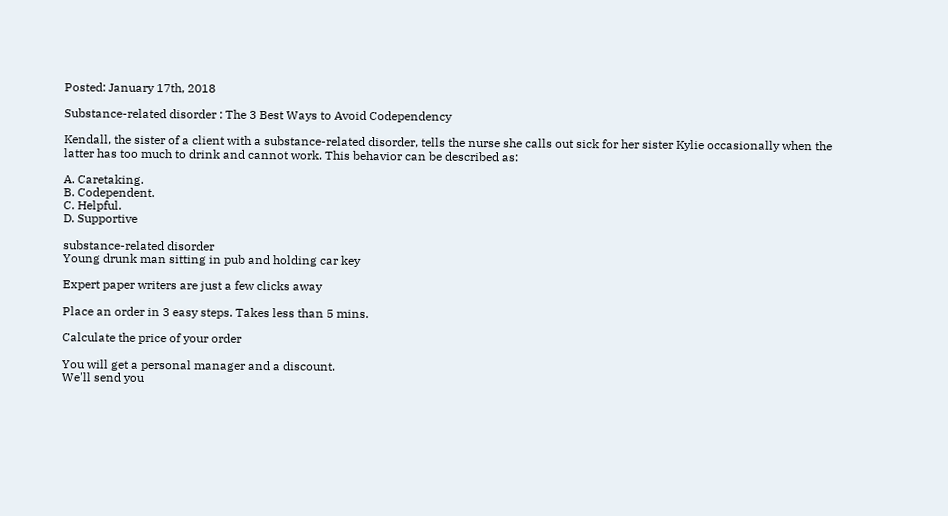Posted: January 17th, 2018

Substance-related disorder : The 3 Best Ways to Avoid Codependency

Kendall, the sister of a client with a substance-related disorder, tells the nurse she calls out sick for her sister Kylie occasionally when the latter has too much to drink and cannot work. This behavior can be described as:

A. Caretaking.
B. Codependent.
C. Helpful.
D. Supportive

substance-related disorder
Young drunk man sitting in pub and holding car key

Expert paper writers are just a few clicks away

Place an order in 3 easy steps. Takes less than 5 mins.

Calculate the price of your order

You will get a personal manager and a discount.
We'll send you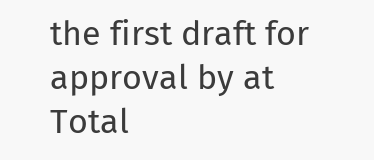the first draft for approval by at
Total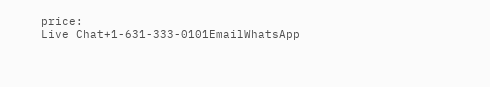price:
Live Chat+1-631-333-0101EmailWhatsApp